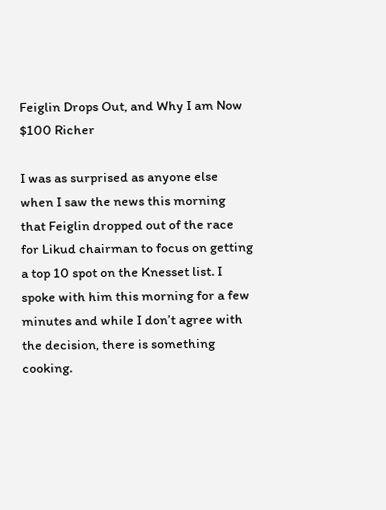Feiglin Drops Out, and Why I am Now $100 Richer

I was as surprised as anyone else when I saw the news this morning that Feiglin dropped out of the race for Likud chairman to focus on getting a top 10 spot on the Knesset list. I spoke with him this morning for a few minutes and while I don’t agree with the decision, there is something cooking.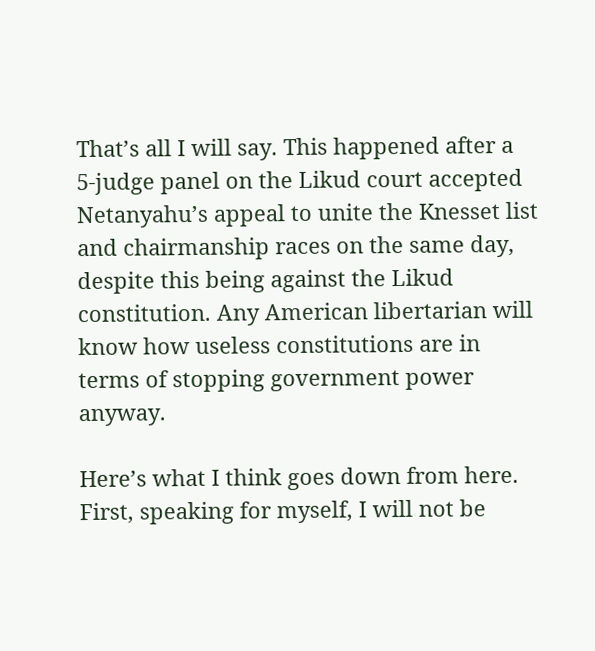That’s all I will say. This happened after a 5-judge panel on the Likud court accepted Netanyahu’s appeal to unite the Knesset list and chairmanship races on the same day, despite this being against the Likud constitution. Any American libertarian will know how useless constitutions are in terms of stopping government power anyway.

Here’s what I think goes down from here. First, speaking for myself, I will not be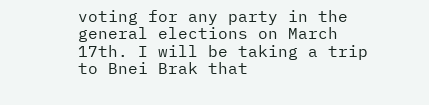voting for any party in the general elections on March 17th. I will be taking a trip to Bnei Brak that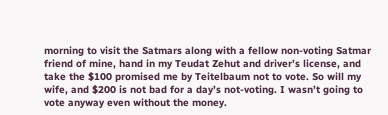morning to visit the Satmars along with a fellow non-voting Satmar friend of mine, hand in my Teudat Zehut and driver’s license, and take the $100 promised me by Teitelbaum not to vote. So will my wife, and $200 is not bad for a day’s not-voting. I wasn’t going to vote anyway even without the money.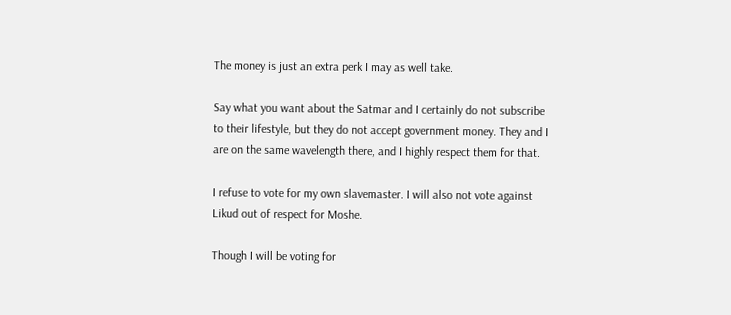The money is just an extra perk I may as well take.

Say what you want about the Satmar and I certainly do not subscribe to their lifestyle, but they do not accept government money. They and I are on the same wavelength there, and I highly respect them for that.

I refuse to vote for my own slavemaster. I will also not vote against Likud out of respect for Moshe.

Though I will be voting for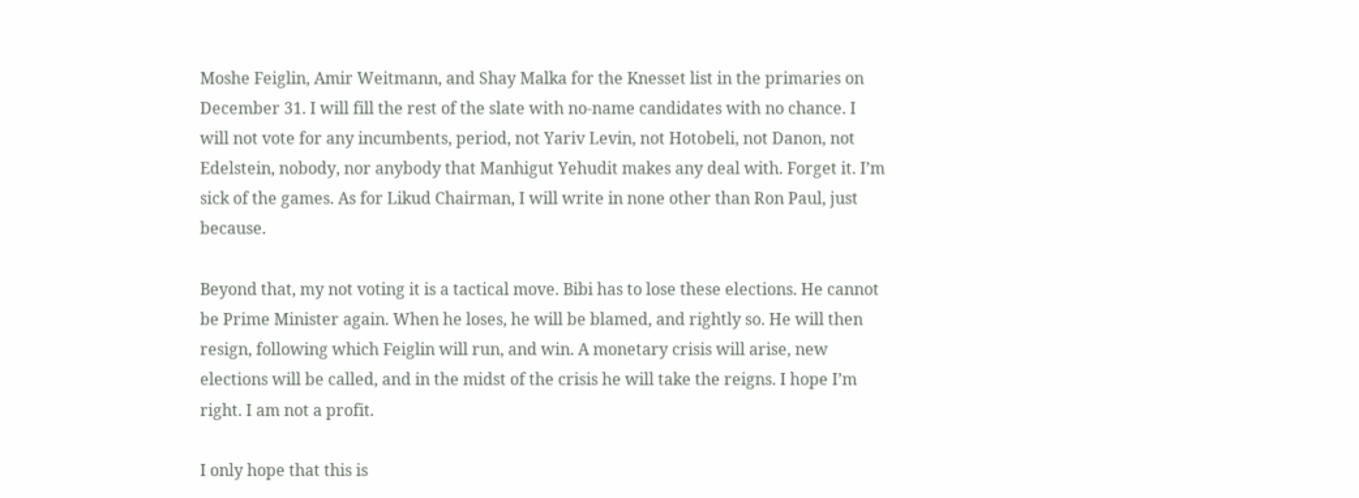Moshe Feiglin, Amir Weitmann, and Shay Malka for the Knesset list in the primaries on December 31. I will fill the rest of the slate with no-name candidates with no chance. I will not vote for any incumbents, period, not Yariv Levin, not Hotobeli, not Danon, not Edelstein, nobody, nor anybody that Manhigut Yehudit makes any deal with. Forget it. I’m sick of the games. As for Likud Chairman, I will write in none other than Ron Paul, just because.

Beyond that, my not voting it is a tactical move. Bibi has to lose these elections. He cannot be Prime Minister again. When he loses, he will be blamed, and rightly so. He will then resign, following which Feiglin will run, and win. A monetary crisis will arise, new elections will be called, and in the midst of the crisis he will take the reigns. I hope I’m right. I am not a profit.

I only hope that this is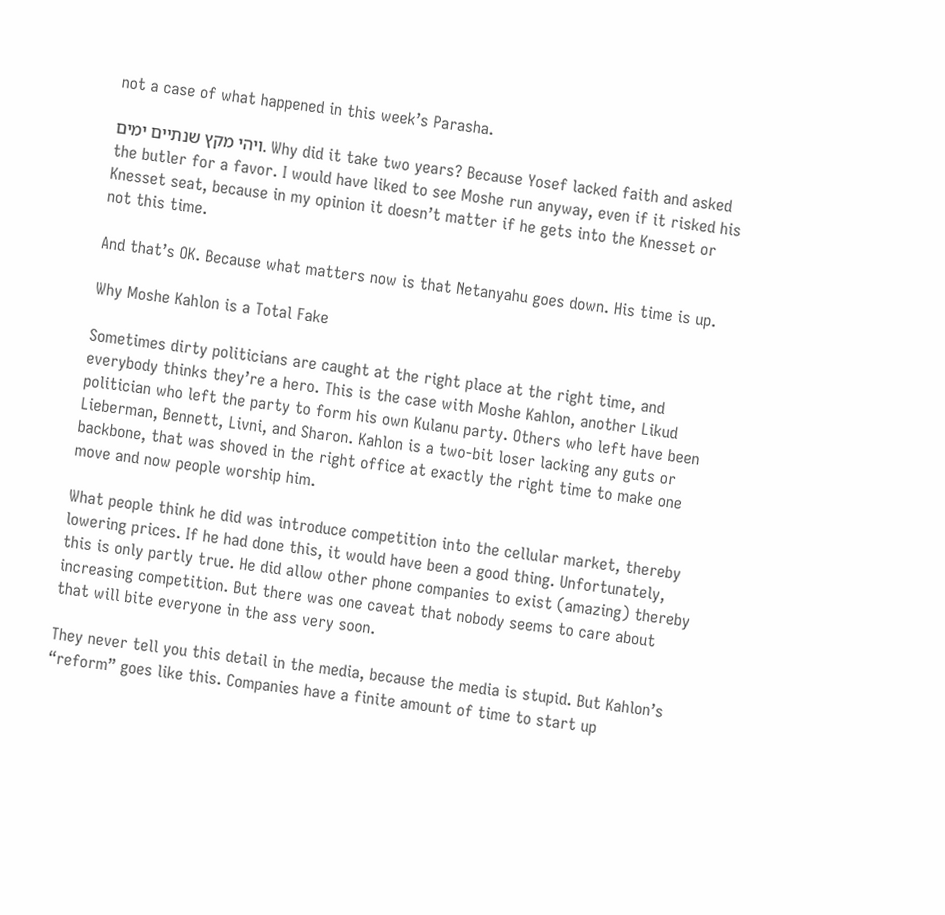not a case of what happened in this week’s Parasha.

ויהי מקץ שנתיים ימים. Why did it take two years? Because Yosef lacked faith and asked the butler for a favor. I would have liked to see Moshe run anyway, even if it risked his Knesset seat, because in my opinion it doesn’t matter if he gets into the Knesset or not this time.

And that’s OK. Because what matters now is that Netanyahu goes down. His time is up.

Why Moshe Kahlon is a Total Fake

Sometimes dirty politicians are caught at the right place at the right time, and everybody thinks they’re a hero. This is the case with Moshe Kahlon, another Likud politician who left the party to form his own Kulanu party. Others who left have been Lieberman, Bennett, Livni, and Sharon. Kahlon is a two-bit loser lacking any guts or backbone, that was shoved in the right office at exactly the right time to make one move and now people worship him.

What people think he did was introduce competition into the cellular market, thereby lowering prices. If he had done this, it would have been a good thing. Unfortunately, this is only partly true. He did allow other phone companies to exist (amazing) thereby increasing competition. But there was one caveat that nobody seems to care about that will bite everyone in the ass very soon.

They never tell you this detail in the media, because the media is stupid. But Kahlon’s “reform” goes like this. Companies have a finite amount of time to start up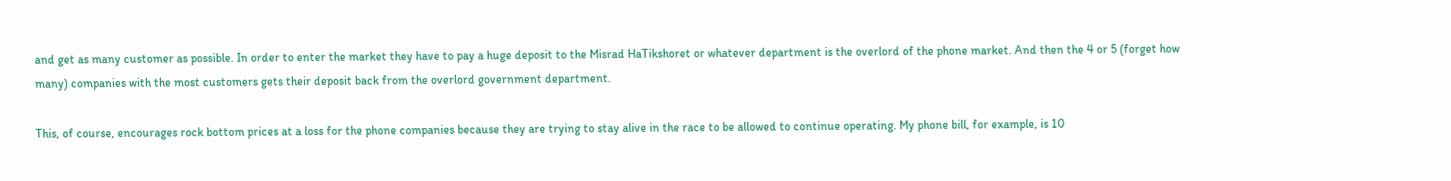and get as many customer as possible. In order to enter the market they have to pay a huge deposit to the Misrad HaTikshoret or whatever department is the overlord of the phone market. And then the 4 or 5 (forget how many) companies with the most customers gets their deposit back from the overlord government department.

This, of course, encourages rock bottom prices at a loss for the phone companies because they are trying to stay alive in the race to be allowed to continue operating. My phone bill, for example, is 10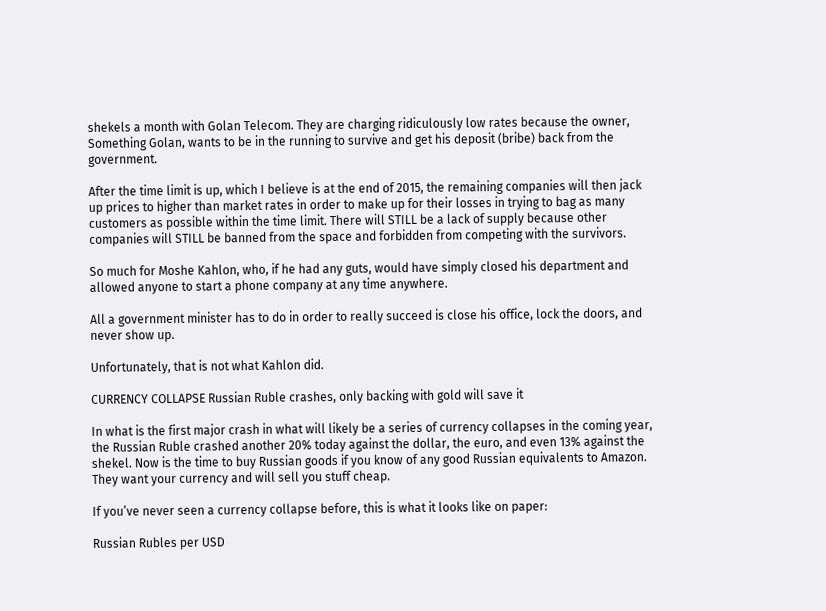shekels a month with Golan Telecom. They are charging ridiculously low rates because the owner, Something Golan, wants to be in the running to survive and get his deposit (bribe) back from the government.

After the time limit is up, which I believe is at the end of 2015, the remaining companies will then jack up prices to higher than market rates in order to make up for their losses in trying to bag as many customers as possible within the time limit. There will STILL be a lack of supply because other companies will STILL be banned from the space and forbidden from competing with the survivors.

So much for Moshe Kahlon, who, if he had any guts, would have simply closed his department and allowed anyone to start a phone company at any time anywhere.

All a government minister has to do in order to really succeed is close his office, lock the doors, and never show up.

Unfortunately, that is not what Kahlon did.

CURRENCY COLLAPSE Russian Ruble crashes, only backing with gold will save it

In what is the first major crash in what will likely be a series of currency collapses in the coming year, the Russian Ruble crashed another 20% today against the dollar, the euro, and even 13% against the shekel. Now is the time to buy Russian goods if you know of any good Russian equivalents to Amazon. They want your currency and will sell you stuff cheap.

If you’ve never seen a currency collapse before, this is what it looks like on paper:

Russian Rubles per USD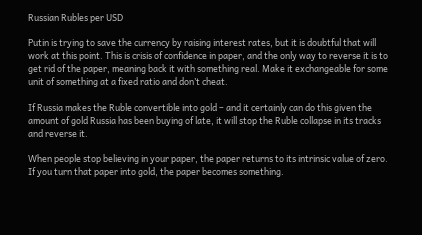Russian Rubles per USD

Putin is trying to save the currency by raising interest rates, but it is doubtful that will work at this point. This is crisis of confidence in paper, and the only way to reverse it is to get rid of the paper, meaning back it with something real. Make it exchangeable for some unit of something at a fixed ratio and don’t cheat.

If Russia makes the Ruble convertible into gold – and it certainly can do this given the amount of gold Russia has been buying of late, it will stop the Ruble collapse in its tracks and reverse it.

When people stop believing in your paper, the paper returns to its intrinsic value of zero. If you turn that paper into gold, the paper becomes something.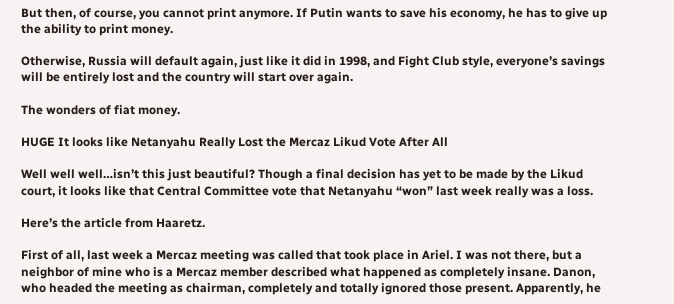But then, of course, you cannot print anymore. If Putin wants to save his economy, he has to give up the ability to print money.

Otherwise, Russia will default again, just like it did in 1998, and Fight Club style, everyone’s savings will be entirely lost and the country will start over again.

The wonders of fiat money.

HUGE It looks like Netanyahu Really Lost the Mercaz Likud Vote After All

Well well well…isn’t this just beautiful? Though a final decision has yet to be made by the Likud court, it looks like that Central Committee vote that Netanyahu “won” last week really was a loss.

Here’s the article from Haaretz.

First of all, last week a Mercaz meeting was called that took place in Ariel. I was not there, but a neighbor of mine who is a Mercaz member described what happened as completely insane. Danon, who headed the meeting as chairman, completely and totally ignored those present. Apparently, he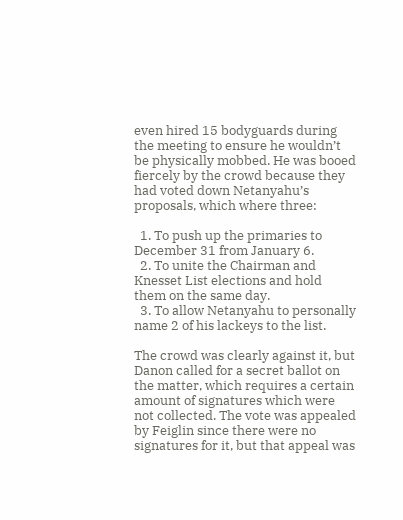even hired 15 bodyguards during the meeting to ensure he wouldn’t be physically mobbed. He was booed fiercely by the crowd because they had voted down Netanyahu’s proposals, which where three:

  1. To push up the primaries to December 31 from January 6.
  2. To unite the Chairman and Knesset List elections and hold them on the same day.
  3. To allow Netanyahu to personally name 2 of his lackeys to the list.

The crowd was clearly against it, but Danon called for a secret ballot on the matter, which requires a certain amount of signatures which were not collected. The vote was appealed by Feiglin since there were no signatures for it, but that appeal was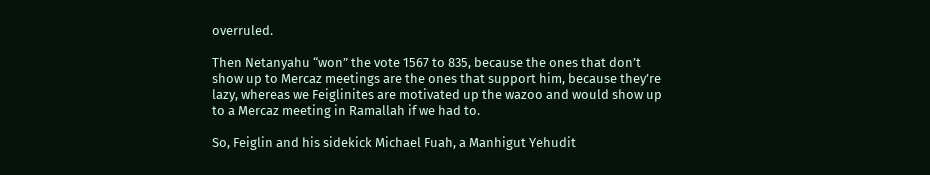overruled.

Then Netanyahu “won” the vote 1567 to 835, because the ones that don’t show up to Mercaz meetings are the ones that support him, because they’re lazy, whereas we Feiglinites are motivated up the wazoo and would show up to a Mercaz meeting in Ramallah if we had to.

So, Feiglin and his sidekick Michael Fuah, a Manhigut Yehudit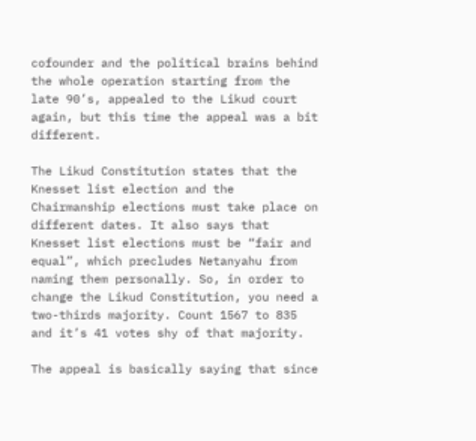cofounder and the political brains behind the whole operation starting from the late 90’s, appealed to the Likud court again, but this time the appeal was a bit different.

The Likud Constitution states that the Knesset list election and the Chairmanship elections must take place on different dates. It also says that Knesset list elections must be “fair and equal”, which precludes Netanyahu from naming them personally. So, in order to change the Likud Constitution, you need a two-thirds majority. Count 1567 to 835 and it’s 41 votes shy of that majority.

The appeal is basically saying that since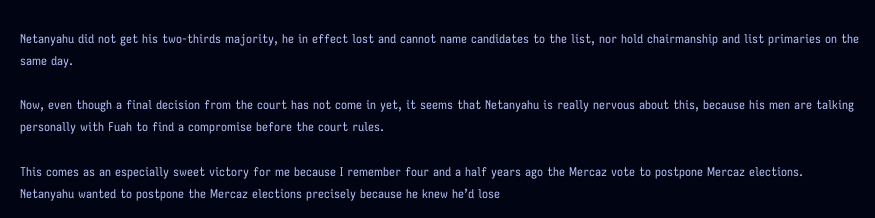Netanyahu did not get his two-thirds majority, he in effect lost and cannot name candidates to the list, nor hold chairmanship and list primaries on the same day.

Now, even though a final decision from the court has not come in yet, it seems that Netanyahu is really nervous about this, because his men are talking personally with Fuah to find a compromise before the court rules.

This comes as an especially sweet victory for me because I remember four and a half years ago the Mercaz vote to postpone Mercaz elections. Netanyahu wanted to postpone the Mercaz elections precisely because he knew he’d lose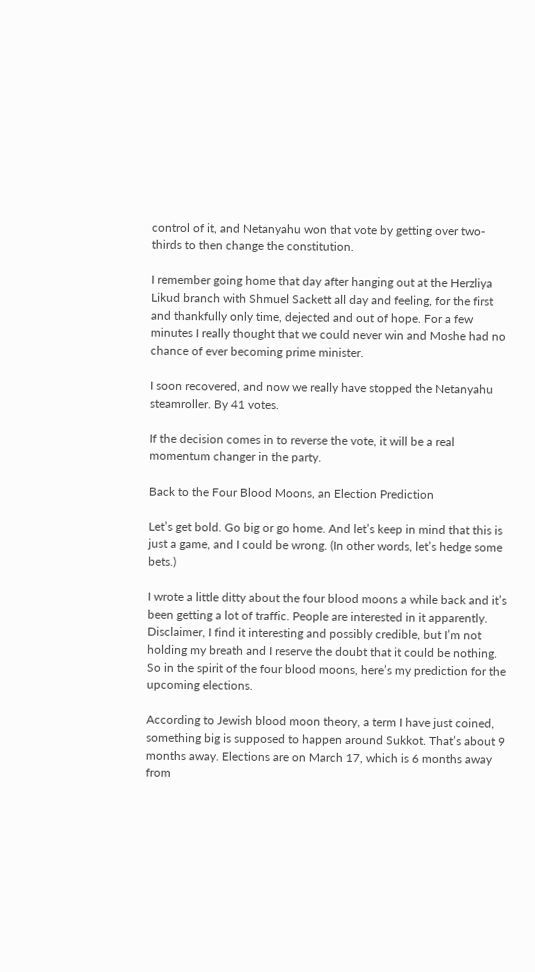control of it, and Netanyahu won that vote by getting over two-thirds to then change the constitution.

I remember going home that day after hanging out at the Herzliya Likud branch with Shmuel Sackett all day and feeling, for the first and thankfully only time, dejected and out of hope. For a few minutes I really thought that we could never win and Moshe had no chance of ever becoming prime minister.

I soon recovered, and now we really have stopped the Netanyahu steamroller. By 41 votes.

If the decision comes in to reverse the vote, it will be a real momentum changer in the party.

Back to the Four Blood Moons, an Election Prediction

Let’s get bold. Go big or go home. And let’s keep in mind that this is just a game, and I could be wrong. (In other words, let’s hedge some bets.)

I wrote a little ditty about the four blood moons a while back and it’s been getting a lot of traffic. People are interested in it apparently. Disclaimer, I find it interesting and possibly credible, but I’m not holding my breath and I reserve the doubt that it could be nothing. So in the spirit of the four blood moons, here’s my prediction for the upcoming elections.

According to Jewish blood moon theory, a term I have just coined, something big is supposed to happen around Sukkot. That’s about 9 months away. Elections are on March 17, which is 6 months away from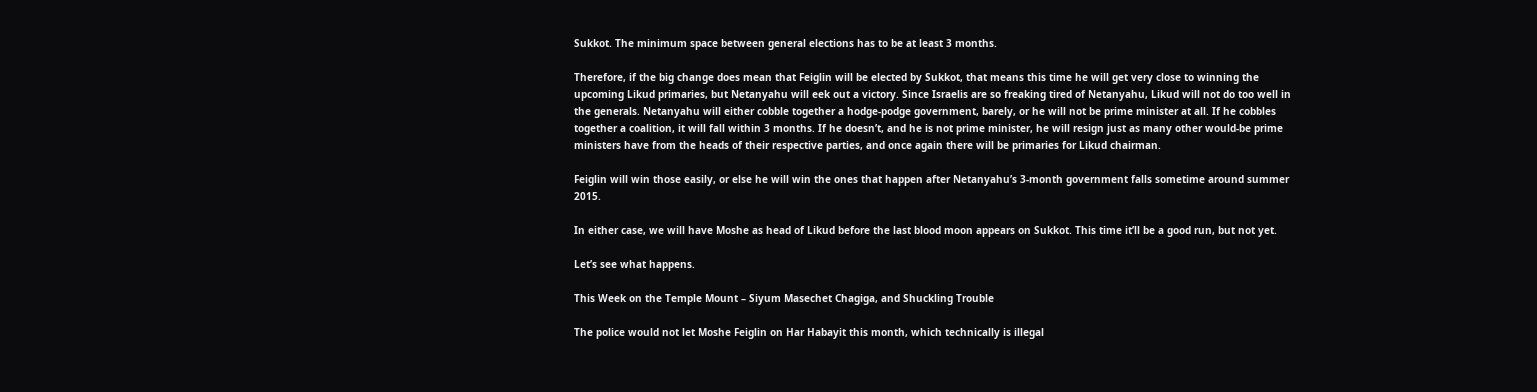Sukkot. The minimum space between general elections has to be at least 3 months.

Therefore, if the big change does mean that Feiglin will be elected by Sukkot, that means this time he will get very close to winning the upcoming Likud primaries, but Netanyahu will eek out a victory. Since Israelis are so freaking tired of Netanyahu, Likud will not do too well in the generals. Netanyahu will either cobble together a hodge-podge government, barely, or he will not be prime minister at all. If he cobbles together a coalition, it will fall within 3 months. If he doesn’t, and he is not prime minister, he will resign just as many other would-be prime ministers have from the heads of their respective parties, and once again there will be primaries for Likud chairman.

Feiglin will win those easily, or else he will win the ones that happen after Netanyahu’s 3-month government falls sometime around summer 2015.

In either case, we will have Moshe as head of Likud before the last blood moon appears on Sukkot. This time it’ll be a good run, but not yet.

Let’s see what happens.

This Week on the Temple Mount – Siyum Masechet Chagiga, and Shuckling Trouble

The police would not let Moshe Feiglin on Har Habayit this month, which technically is illegal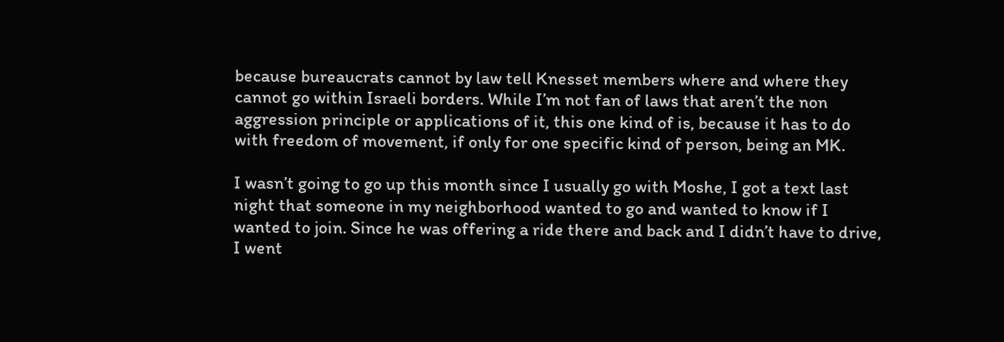because bureaucrats cannot by law tell Knesset members where and where they cannot go within Israeli borders. While I’m not fan of laws that aren’t the non aggression principle or applications of it, this one kind of is, because it has to do with freedom of movement, if only for one specific kind of person, being an MK.

I wasn’t going to go up this month since I usually go with Moshe, I got a text last night that someone in my neighborhood wanted to go and wanted to know if I wanted to join. Since he was offering a ride there and back and I didn’t have to drive, I went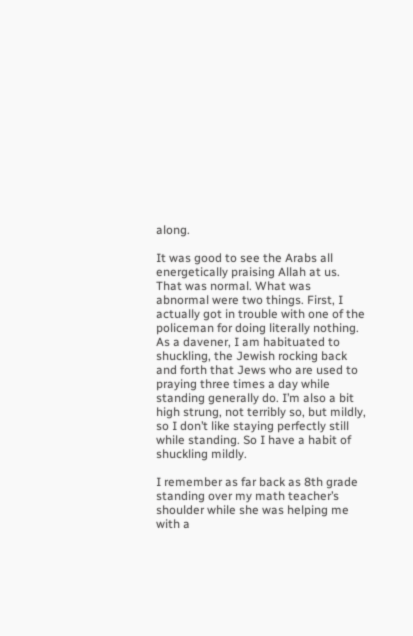along.

It was good to see the Arabs all energetically praising Allah at us. That was normal. What was abnormal were two things. First, I actually got in trouble with one of the policeman for doing literally nothing. As a davener, I am habituated to shuckling, the Jewish rocking back and forth that Jews who are used to praying three times a day while standing generally do. I’m also a bit high strung, not terribly so, but mildly, so I don’t like staying perfectly still while standing. So I have a habit of shuckling mildly.

I remember as far back as 8th grade standing over my math teacher’s shoulder while she was helping me with a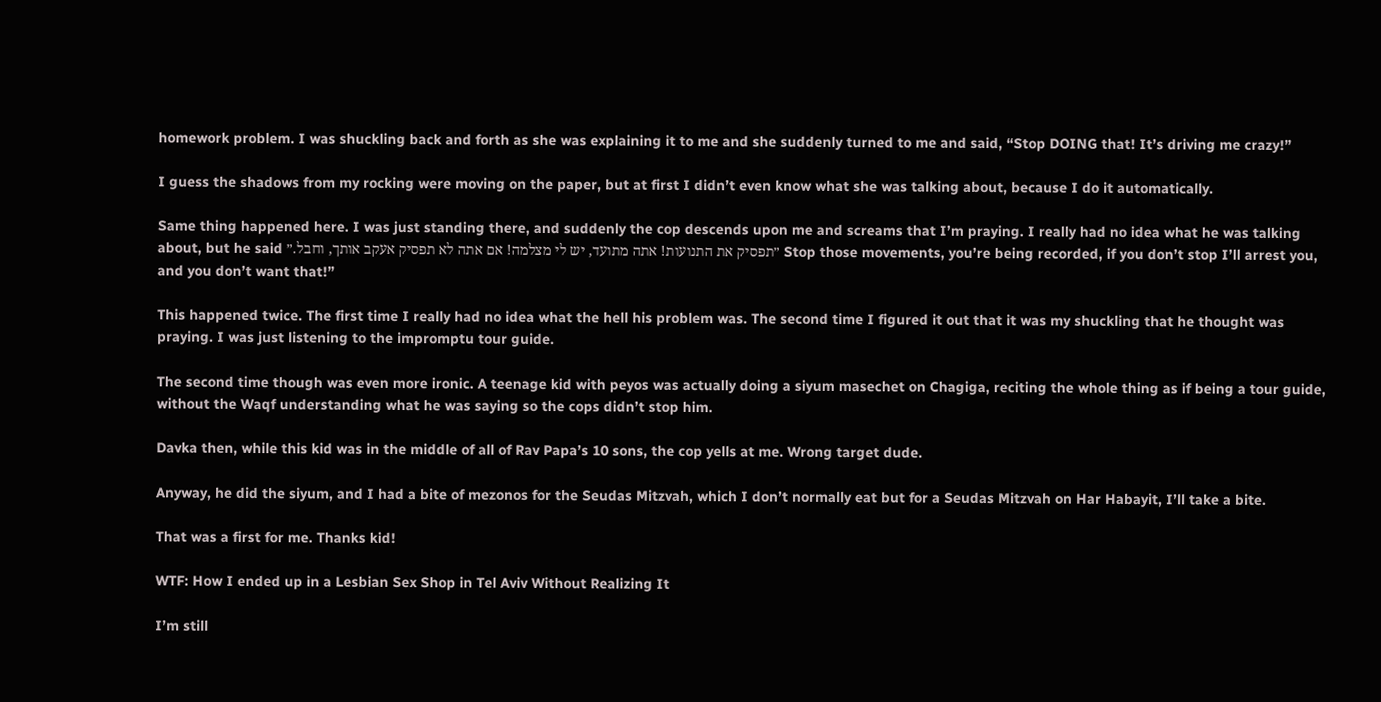homework problem. I was shuckling back and forth as she was explaining it to me and she suddenly turned to me and said, “Stop DOING that! It’s driving me crazy!”

I guess the shadows from my rocking were moving on the paper, but at first I didn’t even know what she was talking about, because I do it automatically.

Same thing happened here. I was just standing there, and suddenly the cop descends upon me and screams that I’m praying. I really had no idea what he was talking about, but he said ״תפסיק את התנועות! אתה מתועד, יש לי מצלמה! אם אתה לא תפסיק אעקב אותך, וחבל.״ Stop those movements, you’re being recorded, if you don’t stop I’ll arrest you, and you don’t want that!”

This happened twice. The first time I really had no idea what the hell his problem was. The second time I figured it out that it was my shuckling that he thought was praying. I was just listening to the impromptu tour guide.

The second time though was even more ironic. A teenage kid with peyos was actually doing a siyum masechet on Chagiga, reciting the whole thing as if being a tour guide, without the Waqf understanding what he was saying so the cops didn’t stop him.

Davka then, while this kid was in the middle of all of Rav Papa’s 10 sons, the cop yells at me. Wrong target dude.

Anyway, he did the siyum, and I had a bite of mezonos for the Seudas Mitzvah, which I don’t normally eat but for a Seudas Mitzvah on Har Habayit, I’ll take a bite.

That was a first for me. Thanks kid!

WTF: How I ended up in a Lesbian Sex Shop in Tel Aviv Without Realizing It

I’m still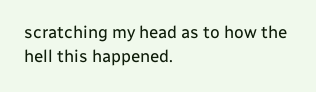scratching my head as to how the hell this happened.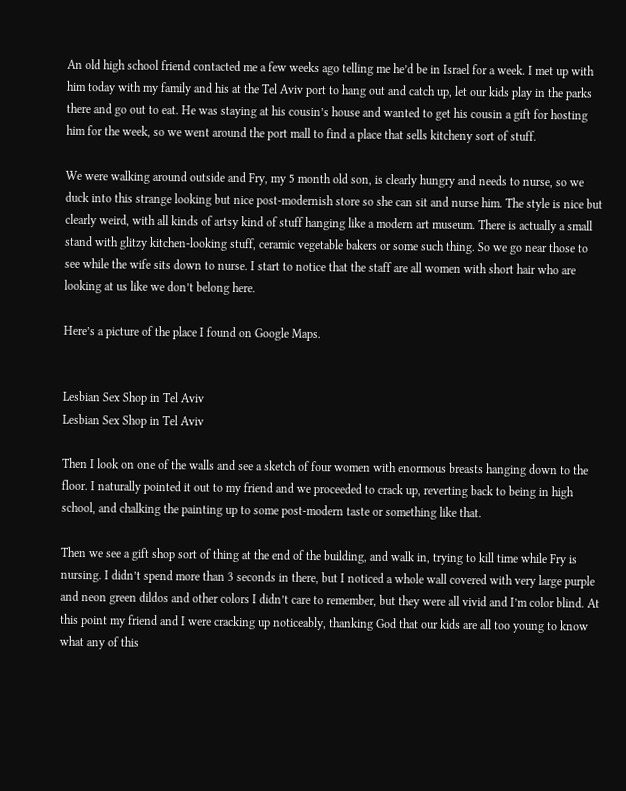An old high school friend contacted me a few weeks ago telling me he’d be in Israel for a week. I met up with him today with my family and his at the Tel Aviv port to hang out and catch up, let our kids play in the parks there and go out to eat. He was staying at his cousin’s house and wanted to get his cousin a gift for hosting him for the week, so we went around the port mall to find a place that sells kitcheny sort of stuff.

We were walking around outside and Fry, my 5 month old son, is clearly hungry and needs to nurse, so we duck into this strange looking but nice post-modernish store so she can sit and nurse him. The style is nice but clearly weird, with all kinds of artsy kind of stuff hanging like a modern art museum. There is actually a small stand with glitzy kitchen-looking stuff, ceramic vegetable bakers or some such thing. So we go near those to see while the wife sits down to nurse. I start to notice that the staff are all women with short hair who are looking at us like we don’t belong here.

Here’s a picture of the place I found on Google Maps.


Lesbian Sex Shop in Tel Aviv
Lesbian Sex Shop in Tel Aviv

Then I look on one of the walls and see a sketch of four women with enormous breasts hanging down to the floor. I naturally pointed it out to my friend and we proceeded to crack up, reverting back to being in high school, and chalking the painting up to some post-modern taste or something like that.

Then we see a gift shop sort of thing at the end of the building, and walk in, trying to kill time while Fry is nursing. I didn’t spend more than 3 seconds in there, but I noticed a whole wall covered with very large purple and neon green dildos and other colors I didn’t care to remember, but they were all vivid and I’m color blind. At this point my friend and I were cracking up noticeably, thanking God that our kids are all too young to know what any of this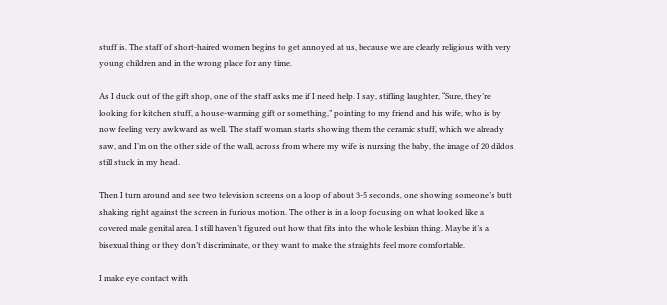stuff is. The staff of short-haired women begins to get annoyed at us, because we are clearly religious with very young children and in the wrong place for any time.

As I duck out of the gift shop, one of the staff asks me if I need help. I say, stifling laughter, “Sure, they’re looking for kitchen stuff, a house-warming gift or something,” pointing to my friend and his wife, who is by now feeling very awkward as well. The staff woman starts showing them the ceramic stuff, which we already saw, and I’m on the other side of the wall, across from where my wife is nursing the baby, the image of 20 dildos still stuck in my head.

Then I turn around and see two television screens on a loop of about 3-5 seconds, one showing someone’s butt shaking right against the screen in furious motion. The other is in a loop focusing on what looked like a covered male genital area. I still haven’t figured out how that fits into the whole lesbian thing. Maybe it’s a bisexual thing or they don’t discriminate, or they want to make the straights feel more comfortable.

I make eye contact with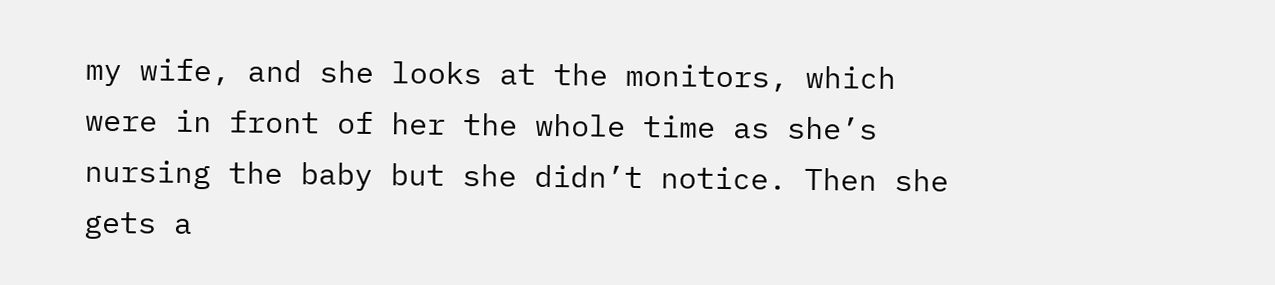my wife, and she looks at the monitors, which were in front of her the whole time as she’s nursing the baby but she didn’t notice. Then she gets a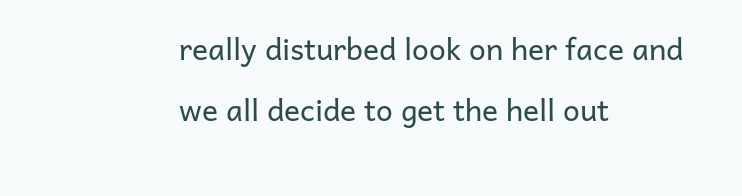really disturbed look on her face and we all decide to get the hell out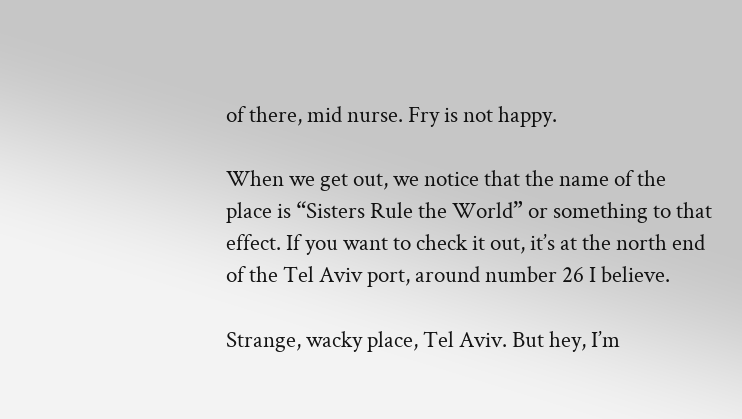of there, mid nurse. Fry is not happy.

When we get out, we notice that the name of the place is “Sisters Rule the World” or something to that effect. If you want to check it out, it’s at the north end of the Tel Aviv port, around number 26 I believe.

Strange, wacky place, Tel Aviv. But hey, I’m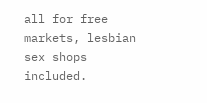all for free markets, lesbian sex shops included.